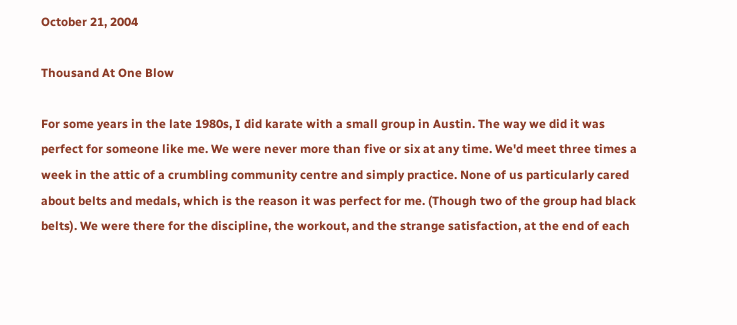October 21, 2004

Thousand At One Blow

For some years in the late 1980s, I did karate with a small group in Austin. The way we did it was perfect for someone like me. We were never more than five or six at any time. We'd meet three times a week in the attic of a crumbling community centre and simply practice. None of us particularly cared about belts and medals, which is the reason it was perfect for me. (Though two of the group had black belts). We were there for the discipline, the workout, and the strange satisfaction, at the end of each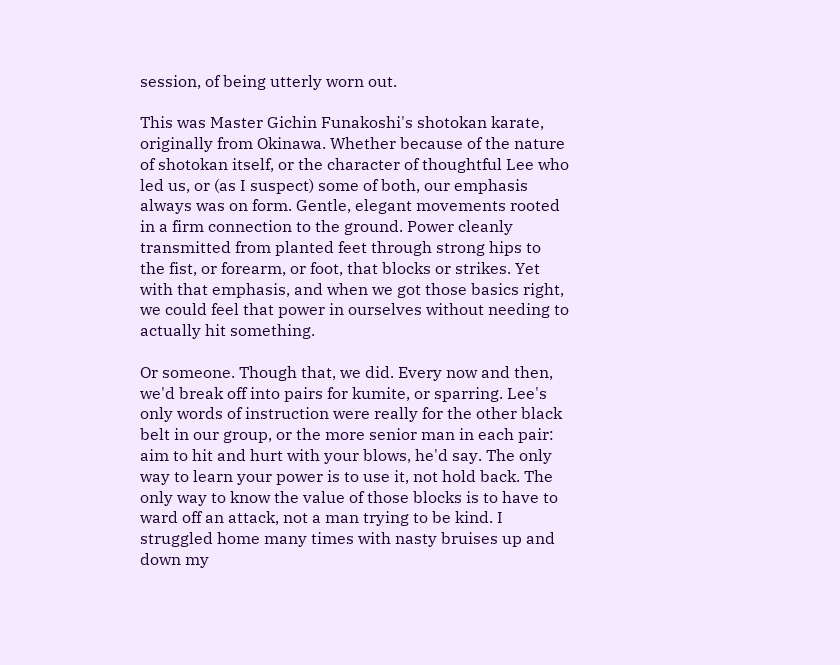session, of being utterly worn out.

This was Master Gichin Funakoshi's shotokan karate, originally from Okinawa. Whether because of the nature of shotokan itself, or the character of thoughtful Lee who led us, or (as I suspect) some of both, our emphasis always was on form. Gentle, elegant movements rooted in a firm connection to the ground. Power cleanly transmitted from planted feet through strong hips to the fist, or forearm, or foot, that blocks or strikes. Yet with that emphasis, and when we got those basics right, we could feel that power in ourselves without needing to actually hit something.

Or someone. Though that, we did. Every now and then, we'd break off into pairs for kumite, or sparring. Lee's only words of instruction were really for the other black belt in our group, or the more senior man in each pair: aim to hit and hurt with your blows, he'd say. The only way to learn your power is to use it, not hold back. The only way to know the value of those blocks is to have to ward off an attack, not a man trying to be kind. I struggled home many times with nasty bruises up and down my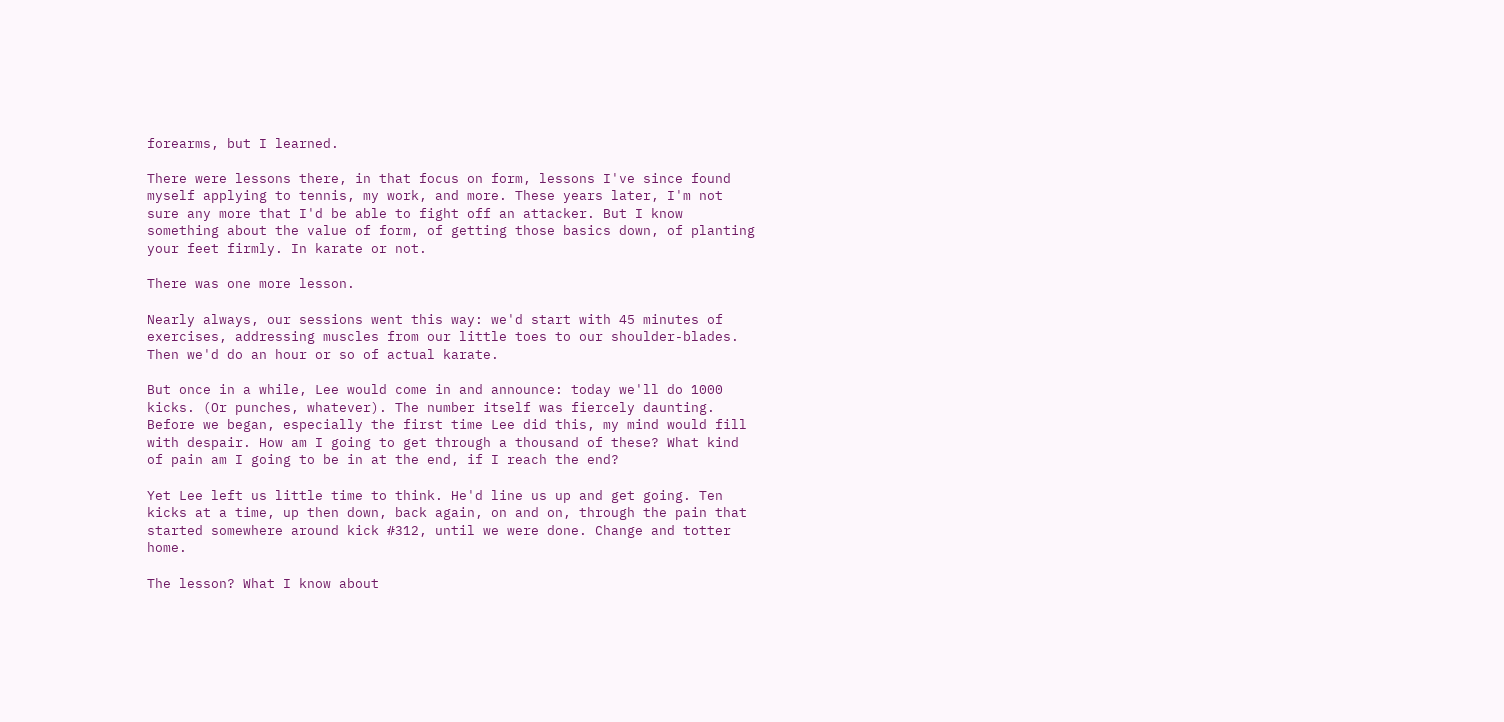forearms, but I learned.

There were lessons there, in that focus on form, lessons I've since found myself applying to tennis, my work, and more. These years later, I'm not sure any more that I'd be able to fight off an attacker. But I know something about the value of form, of getting those basics down, of planting your feet firmly. In karate or not.

There was one more lesson.

Nearly always, our sessions went this way: we'd start with 45 minutes of exercises, addressing muscles from our little toes to our shoulder-blades. Then we'd do an hour or so of actual karate.

But once in a while, Lee would come in and announce: today we'll do 1000 kicks. (Or punches, whatever). The number itself was fiercely daunting. Before we began, especially the first time Lee did this, my mind would fill with despair. How am I going to get through a thousand of these? What kind of pain am I going to be in at the end, if I reach the end?

Yet Lee left us little time to think. He'd line us up and get going. Ten kicks at a time, up then down, back again, on and on, through the pain that started somewhere around kick #312, until we were done. Change and totter home.

The lesson? What I know about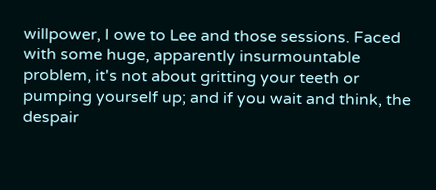willpower, I owe to Lee and those sessions. Faced with some huge, apparently insurmountable problem, it's not about gritting your teeth or pumping yourself up; and if you wait and think, the despair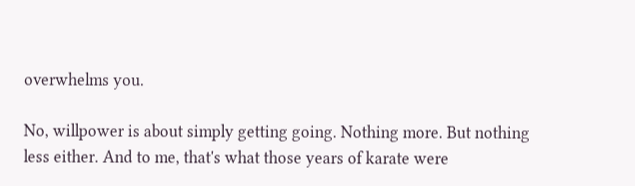overwhelms you.

No, willpower is about simply getting going. Nothing more. But nothing less either. And to me, that's what those years of karate were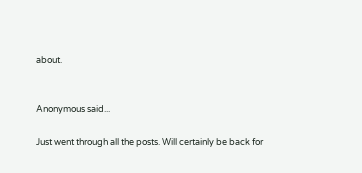about.


Anonymous said...

Just went through all the posts. Will certainly be back for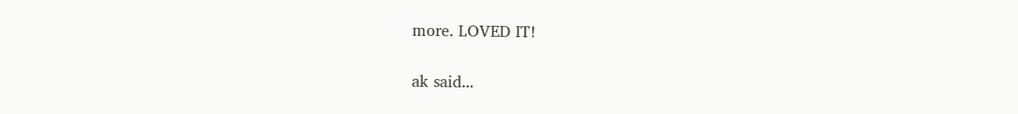more. LOVED IT!

ak said...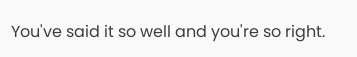You've said it so well and you're so right.